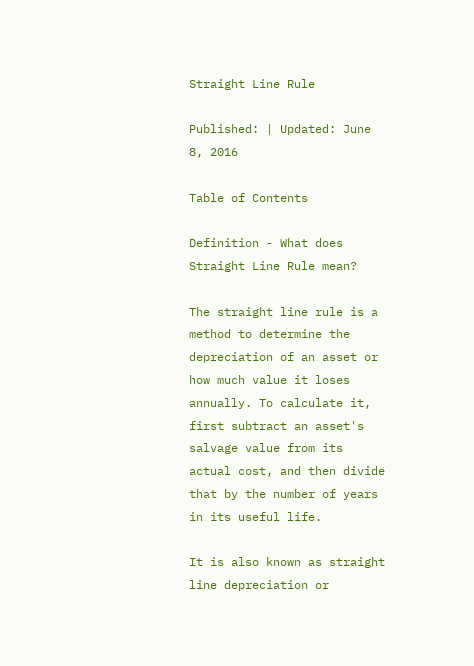Straight Line Rule

Published: | Updated: June 8, 2016

Table of Contents

Definition - What does Straight Line Rule mean?

The straight line rule is a method to determine the depreciation of an asset or how much value it loses annually. To calculate it, first subtract an asset's salvage value from its actual cost, and then divide that by the number of years in its useful life.

It is also known as straight line depreciation or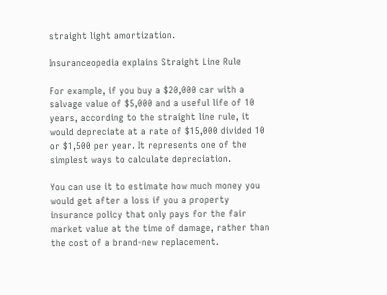straight light amortization.

Insuranceopedia explains Straight Line Rule

For example, if you buy a $20,000 car with a salvage value of $5,000 and a useful life of 10 years, according to the straight line rule, it would depreciate at a rate of $15,000 divided 10 or $1,500 per year. It represents one of the simplest ways to calculate depreciation.

You can use it to estimate how much money you would get after a loss if you a property insurance policy that only pays for the fair market value at the time of damage, rather than the cost of a brand-new replacement.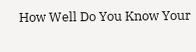How Well Do You Know Your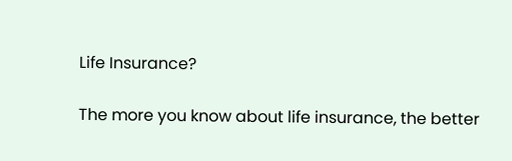Life Insurance?

The more you know about life insurance, the better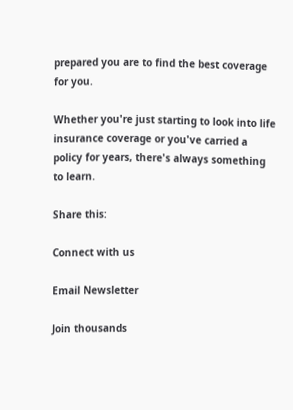prepared you are to find the best coverage for you.

Whether you're just starting to look into life insurance coverage or you've carried a policy for years, there's always something to learn.

Share this:

Connect with us

Email Newsletter

Join thousands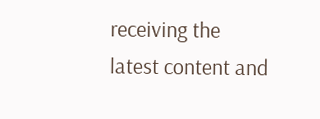receiving the latest content and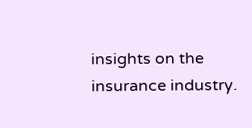insights on the insurance industry.